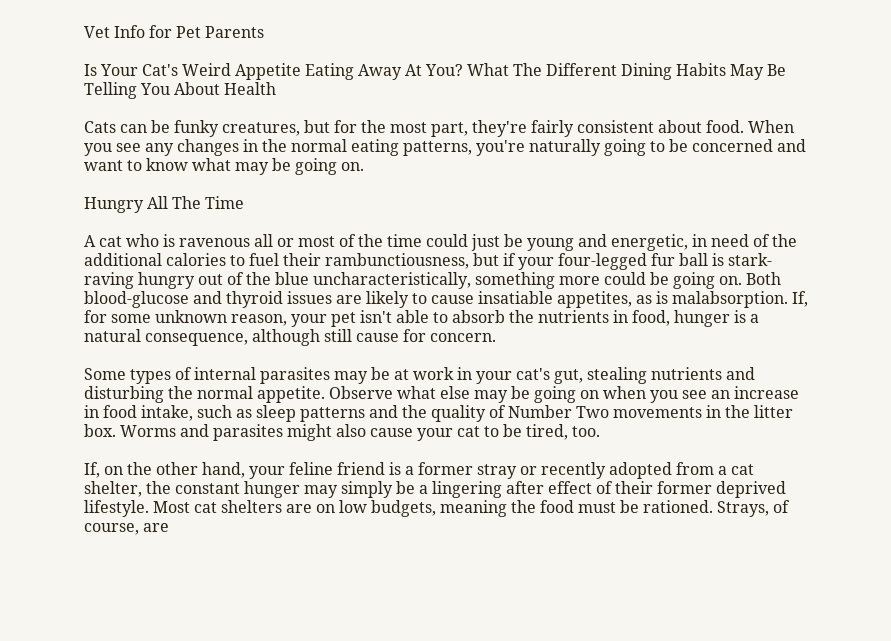Vet Info for Pet Parents

Is Your Cat's Weird Appetite Eating Away At You? What The Different Dining Habits May Be Telling You About Health

Cats can be funky creatures, but for the most part, they're fairly consistent about food. When you see any changes in the normal eating patterns, you're naturally going to be concerned and want to know what may be going on.

Hungry All The Time

A cat who is ravenous all or most of the time could just be young and energetic, in need of the additional calories to fuel their rambunctiousness, but if your four-legged fur ball is stark-raving hungry out of the blue uncharacteristically, something more could be going on. Both blood-glucose and thyroid issues are likely to cause insatiable appetites, as is malabsorption. If, for some unknown reason, your pet isn't able to absorb the nutrients in food, hunger is a natural consequence, although still cause for concern.

Some types of internal parasites may be at work in your cat's gut, stealing nutrients and disturbing the normal appetite. Observe what else may be going on when you see an increase in food intake, such as sleep patterns and the quality of Number Two movements in the litter box. Worms and parasites might also cause your cat to be tired, too.

If, on the other hand, your feline friend is a former stray or recently adopted from a cat shelter, the constant hunger may simply be a lingering after effect of their former deprived lifestyle. Most cat shelters are on low budgets, meaning the food must be rationed. Strays, of course, are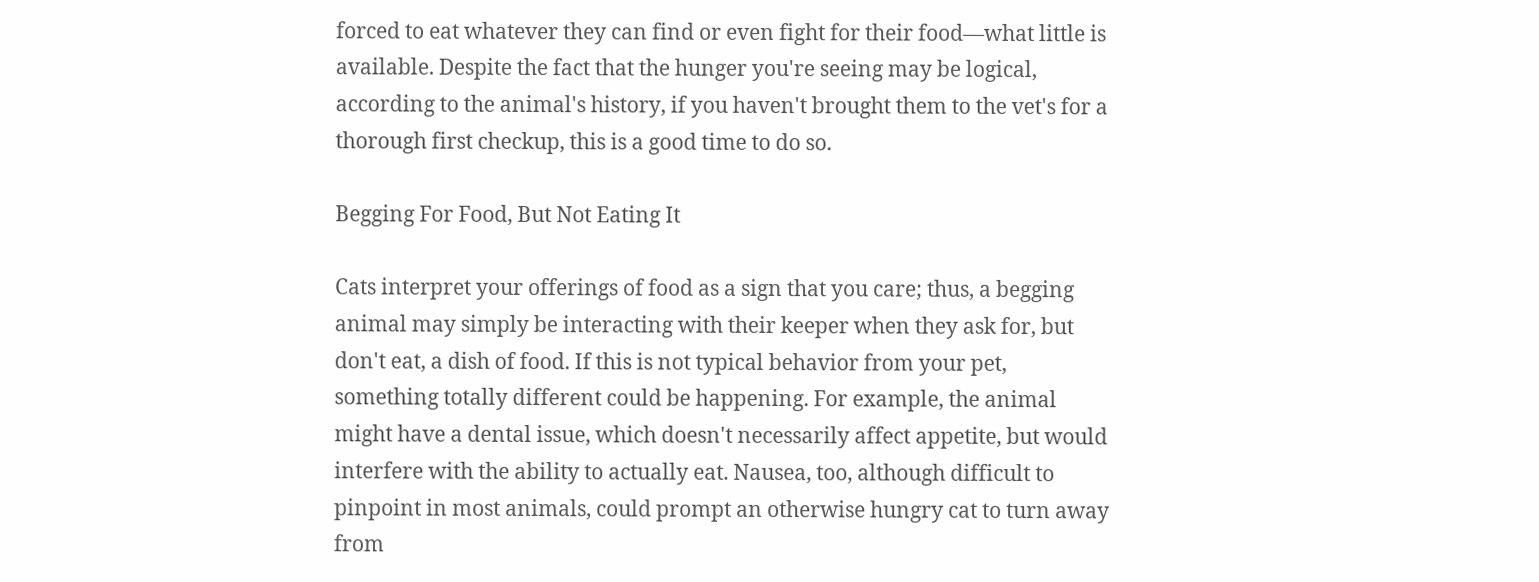forced to eat whatever they can find or even fight for their food—what little is available. Despite the fact that the hunger you're seeing may be logical, according to the animal's history, if you haven't brought them to the vet's for a thorough first checkup, this is a good time to do so.

Begging For Food, But Not Eating It

Cats interpret your offerings of food as a sign that you care; thus, a begging animal may simply be interacting with their keeper when they ask for, but don't eat, a dish of food. If this is not typical behavior from your pet, something totally different could be happening. For example, the animal might have a dental issue, which doesn't necessarily affect appetite, but would interfere with the ability to actually eat. Nausea, too, although difficult to pinpoint in most animals, could prompt an otherwise hungry cat to turn away from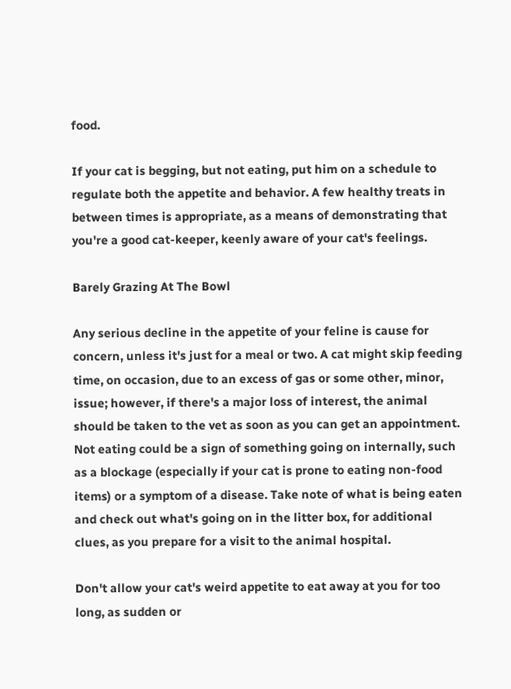food.

If your cat is begging, but not eating, put him on a schedule to regulate both the appetite and behavior. A few healthy treats in between times is appropriate, as a means of demonstrating that you're a good cat-keeper, keenly aware of your cat's feelings.

Barely Grazing At The Bowl

Any serious decline in the appetite of your feline is cause for concern, unless it's just for a meal or two. A cat might skip feeding time, on occasion, due to an excess of gas or some other, minor, issue; however, if there's a major loss of interest, the animal should be taken to the vet as soon as you can get an appointment. Not eating could be a sign of something going on internally, such as a blockage (especially if your cat is prone to eating non-food items) or a symptom of a disease. Take note of what is being eaten and check out what's going on in the litter box, for additional clues, as you prepare for a visit to the animal hospital.

Don't allow your cat's weird appetite to eat away at you for too long, as sudden or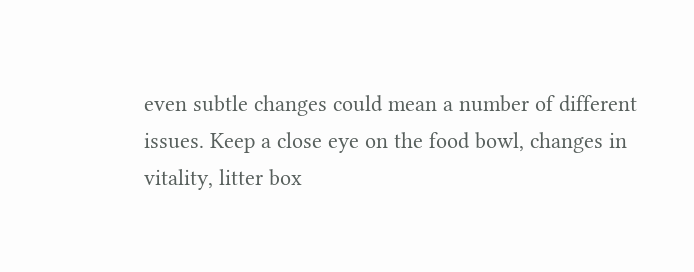even subtle changes could mean a number of different issues. Keep a close eye on the food bowl, changes in vitality, litter box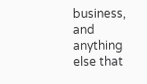business, and anything else that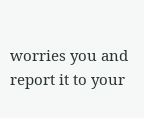worries you and report it to your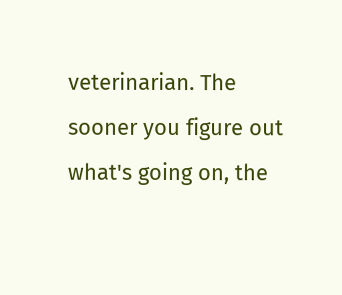veterinarian. The sooner you figure out what's going on, the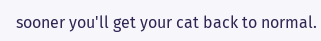sooner you'll get your cat back to normal.